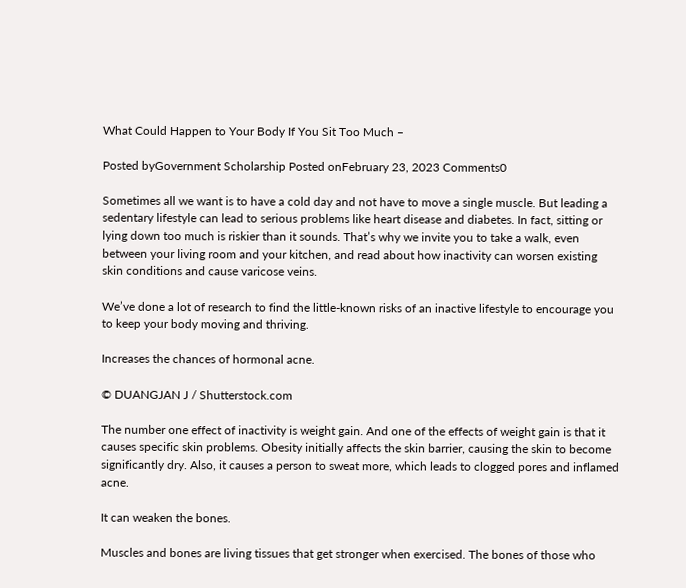What Could Happen to Your Body If You Sit Too Much –

Posted byGovernment Scholarship Posted onFebruary 23, 2023 Comments0

Sometimes all we want is to have a cold day and not have to move a single muscle. But leading a sedentary lifestyle can lead to serious problems like heart disease and diabetes. In fact, sitting or lying down too much is riskier than it sounds. That’s why we invite you to take a walk, even between your living room and your kitchen, and read about how inactivity can worsen existing skin conditions and cause varicose veins.

We’ve done a lot of research to find the little-known risks of an inactive lifestyle to encourage you to keep your body moving and thriving.

Increases the chances of hormonal acne.

© DUANGJAN J / Shutterstock.com

The number one effect of inactivity is weight gain. And one of the effects of weight gain is that it causes specific skin problems. Obesity initially affects the skin barrier, causing the skin to become significantly dry. Also, it causes a person to sweat more, which leads to clogged pores and inflamed acne.

It can weaken the bones.

Muscles and bones are living tissues that get stronger when exercised. The bones of those who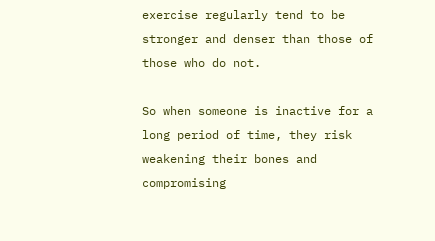exercise regularly tend to be stronger and denser than those of those who do not.

So when someone is inactive for a long period of time, they risk weakening their bones and compromising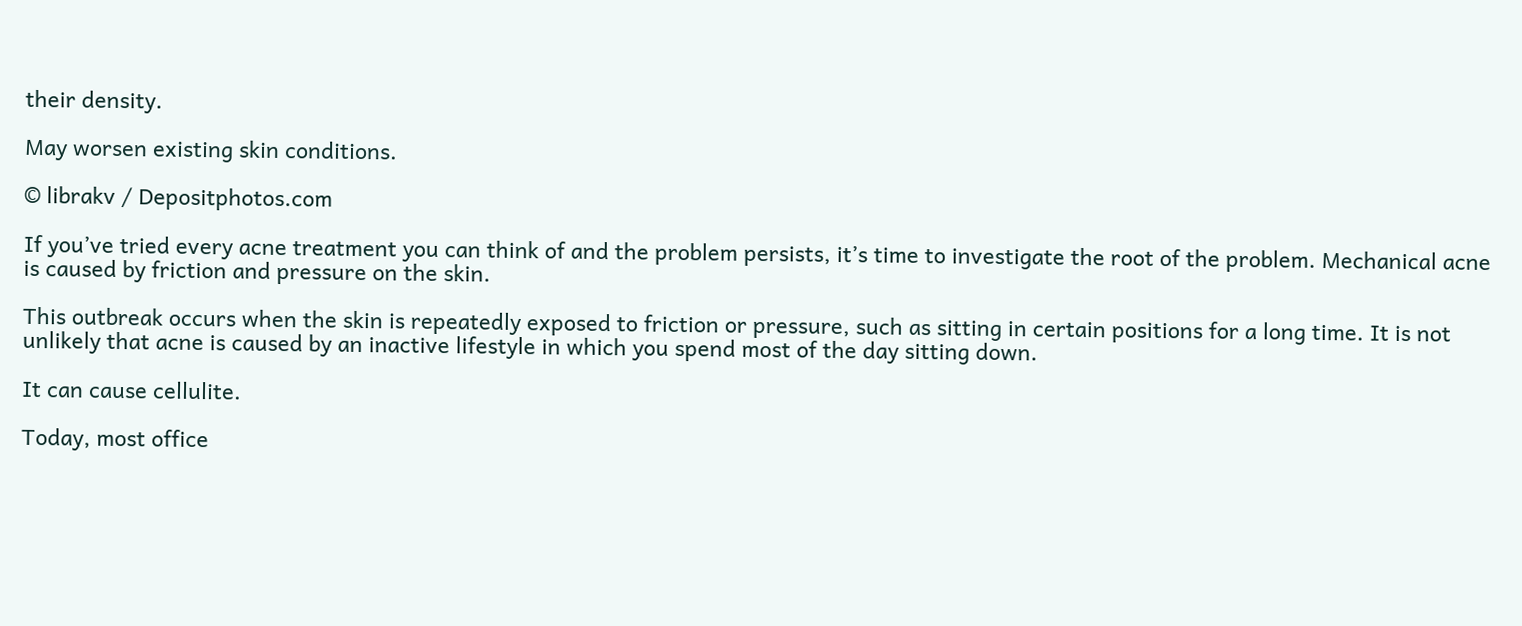their density.

May worsen existing skin conditions.

© librakv / Depositphotos.com

If you’ve tried every acne treatment you can think of and the problem persists, it’s time to investigate the root of the problem. Mechanical acne is caused by friction and pressure on the skin.

This outbreak occurs when the skin is repeatedly exposed to friction or pressure, such as sitting in certain positions for a long time. It is not unlikely that acne is caused by an inactive lifestyle in which you spend most of the day sitting down.

It can cause cellulite.

Today, most office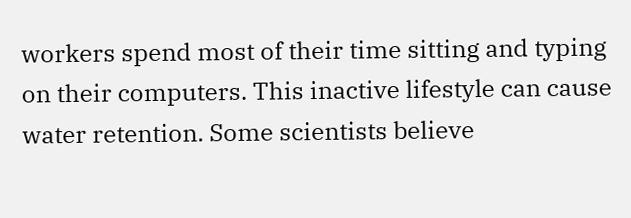workers spend most of their time sitting and typing on their computers. This inactive lifestyle can cause water retention. Some scientists believe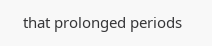that prolonged periods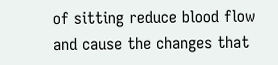of sitting reduce blood flow and cause the changes that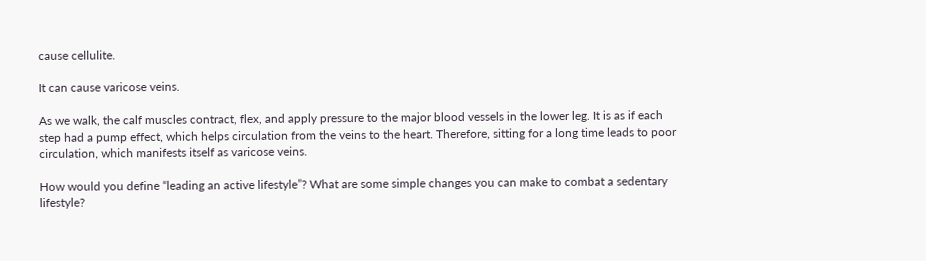cause cellulite.

It can cause varicose veins.

As we walk, the calf muscles contract, flex, and apply pressure to the major blood vessels in the lower leg. It is as if each step had a pump effect, which helps circulation from the veins to the heart. Therefore, sitting for a long time leads to poor circulation, which manifests itself as varicose veins.

How would you define “leading an active lifestyle”? What are some simple changes you can make to combat a sedentary lifestyle?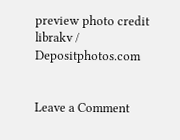preview photo credit librakv / Depositphotos.com


Leave a Comment